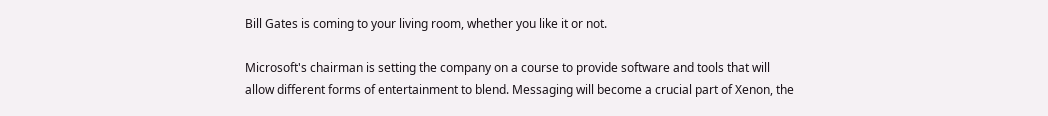Bill Gates is coming to your living room, whether you like it or not.

Microsoft's chairman is setting the company on a course to provide software and tools that will allow different forms of entertainment to blend. Messaging will become a crucial part of Xenon, the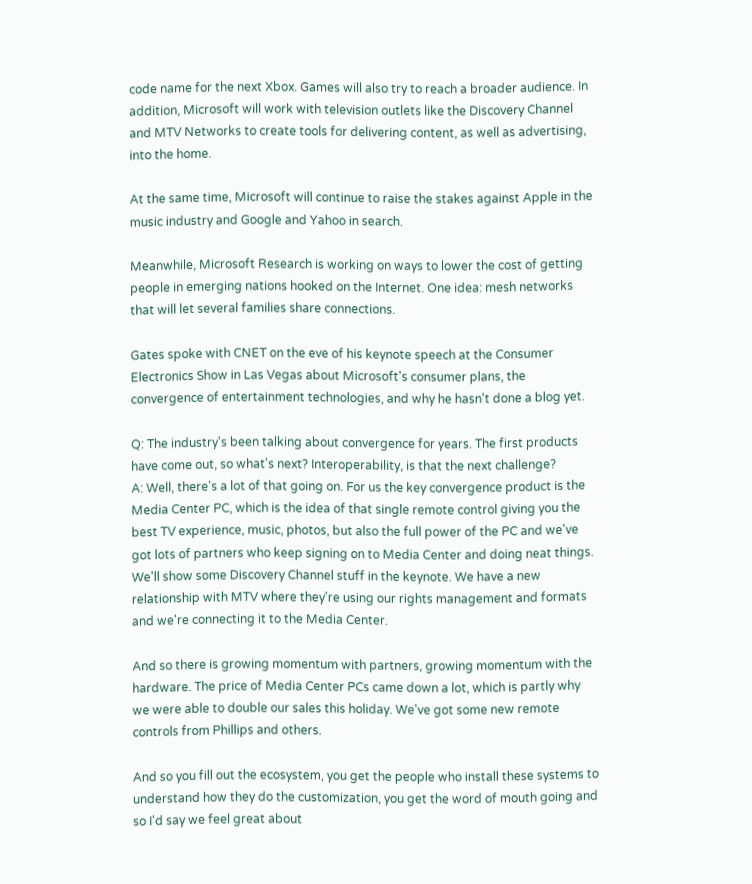code name for the next Xbox. Games will also try to reach a broader audience. In addition, Microsoft will work with television outlets like the Discovery Channel and MTV Networks to create tools for delivering content, as well as advertising, into the home.

At the same time, Microsoft will continue to raise the stakes against Apple in the music industry and Google and Yahoo in search.

Meanwhile, Microsoft Research is working on ways to lower the cost of getting people in emerging nations hooked on the Internet. One idea: mesh networks that will let several families share connections.

Gates spoke with CNET on the eve of his keynote speech at the Consumer Electronics Show in Las Vegas about Microsoft's consumer plans, the convergence of entertainment technologies, and why he hasn't done a blog yet.

Q: The industry's been talking about convergence for years. The first products have come out, so what's next? Interoperability, is that the next challenge?
A: Well, there's a lot of that going on. For us the key convergence product is the Media Center PC, which is the idea of that single remote control giving you the best TV experience, music, photos, but also the full power of the PC and we've got lots of partners who keep signing on to Media Center and doing neat things. We'll show some Discovery Channel stuff in the keynote. We have a new relationship with MTV where they're using our rights management and formats and we're connecting it to the Media Center.

And so there is growing momentum with partners, growing momentum with the hardware. The price of Media Center PCs came down a lot, which is partly why we were able to double our sales this holiday. We've got some new remote controls from Phillips and others.

And so you fill out the ecosystem, you get the people who install these systems to understand how they do the customization, you get the word of mouth going and so I'd say we feel great about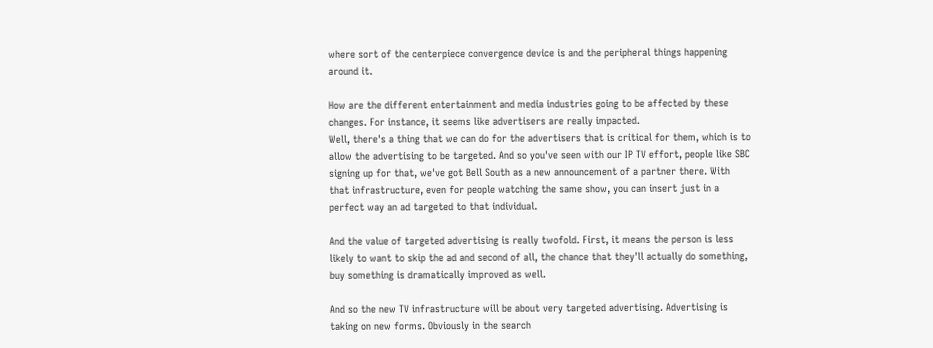where sort of the centerpiece convergence device is and the peripheral things happening around it.

How are the different entertainment and media industries going to be affected by these changes. For instance, it seems like advertisers are really impacted.
Well, there's a thing that we can do for the advertisers that is critical for them, which is to allow the advertising to be targeted. And so you've seen with our IP TV effort, people like SBC signing up for that, we've got Bell South as a new announcement of a partner there. With that infrastructure, even for people watching the same show, you can insert just in a perfect way an ad targeted to that individual.

And the value of targeted advertising is really twofold. First, it means the person is less likely to want to skip the ad and second of all, the chance that they'll actually do something, buy something is dramatically improved as well.

And so the new TV infrastructure will be about very targeted advertising. Advertising is taking on new forms. Obviously in the search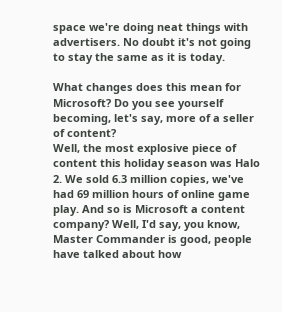space we're doing neat things with advertisers. No doubt it's not going to stay the same as it is today.

What changes does this mean for Microsoft? Do you see yourself becoming, let's say, more of a seller of content?
Well, the most explosive piece of content this holiday season was Halo 2. We sold 6.3 million copies, we've had 69 million hours of online game play. And so is Microsoft a content company? Well, I'd say, you know, Master Commander is good, people have talked about how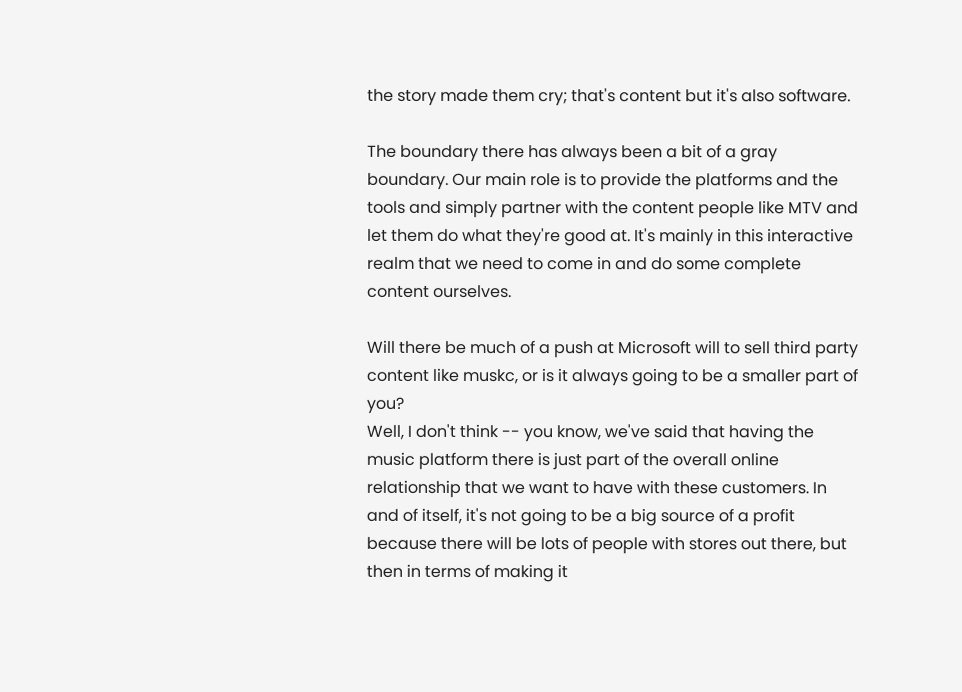the story made them cry; that's content but it's also software.

The boundary there has always been a bit of a gray boundary. Our main role is to provide the platforms and the tools and simply partner with the content people like MTV and let them do what they're good at. It's mainly in this interactive realm that we need to come in and do some complete content ourselves.

Will there be much of a push at Microsoft will to sell third party content like muskc, or is it always going to be a smaller part of you?
Well, I don't think -- you know, we've said that having the music platform there is just part of the overall online relationship that we want to have with these customers. In and of itself, it's not going to be a big source of a profit because there will be lots of people with stores out there, but then in terms of making it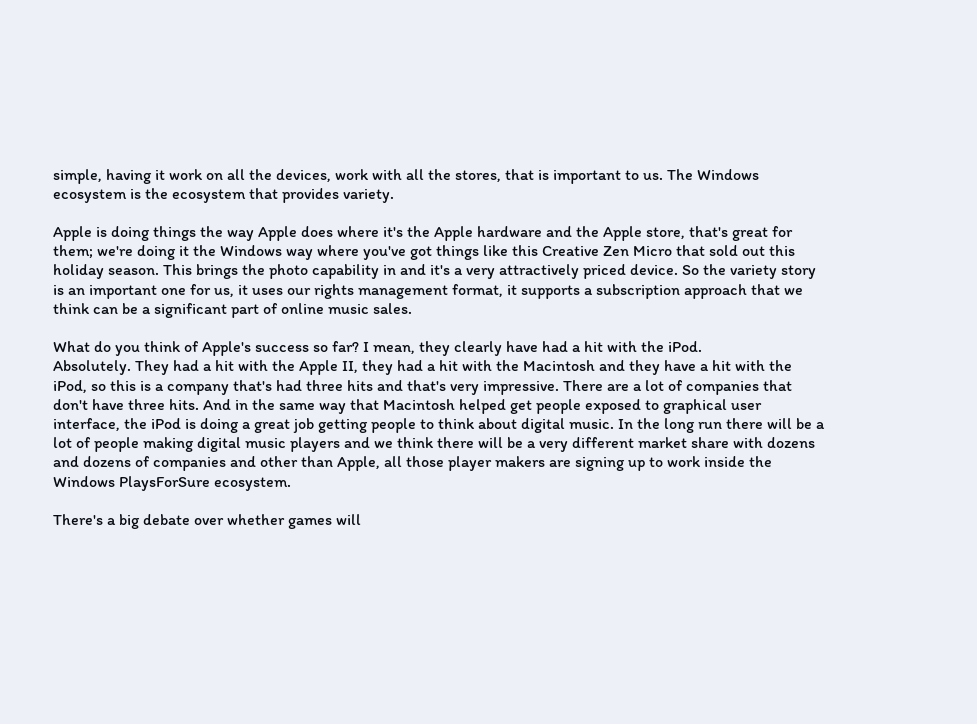simple, having it work on all the devices, work with all the stores, that is important to us. The Windows ecosystem is the ecosystem that provides variety.

Apple is doing things the way Apple does where it's the Apple hardware and the Apple store, that's great for them; we're doing it the Windows way where you've got things like this Creative Zen Micro that sold out this holiday season. This brings the photo capability in and it's a very attractively priced device. So the variety story is an important one for us, it uses our rights management format, it supports a subscription approach that we think can be a significant part of online music sales.

What do you think of Apple's success so far? I mean, they clearly have had a hit with the iPod.
Absolutely. They had a hit with the Apple II, they had a hit with the Macintosh and they have a hit with the iPod, so this is a company that's had three hits and that's very impressive. There are a lot of companies that don't have three hits. And in the same way that Macintosh helped get people exposed to graphical user interface, the iPod is doing a great job getting people to think about digital music. In the long run there will be a lot of people making digital music players and we think there will be a very different market share with dozens and dozens of companies and other than Apple, all those player makers are signing up to work inside the Windows PlaysForSure ecosystem.

There's a big debate over whether games will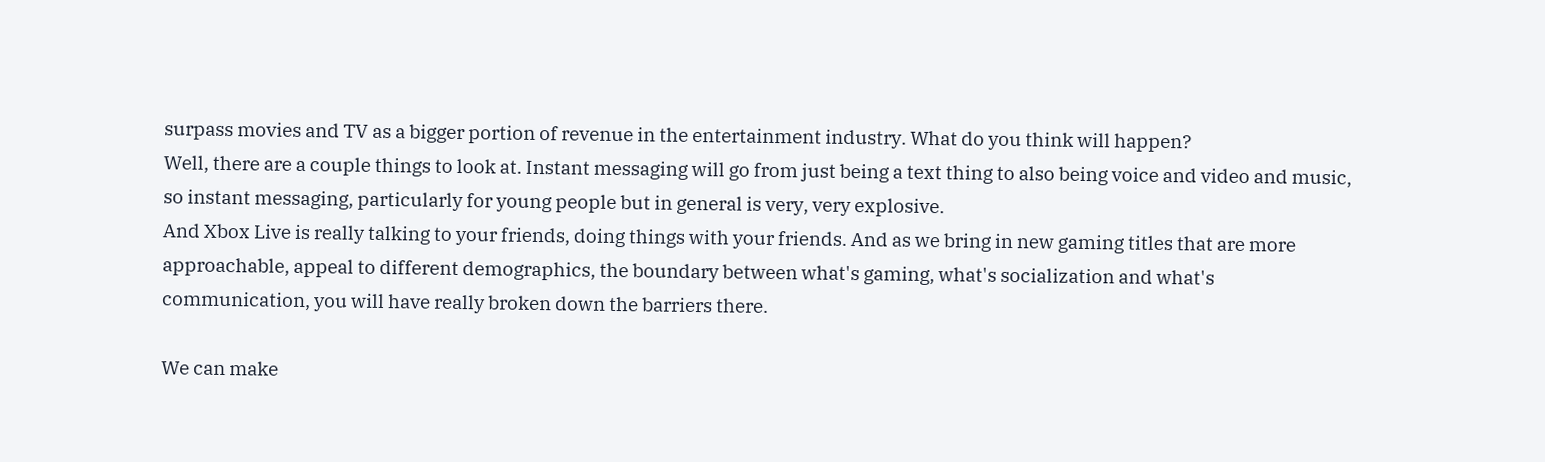surpass movies and TV as a bigger portion of revenue in the entertainment industry. What do you think will happen?
Well, there are a couple things to look at. Instant messaging will go from just being a text thing to also being voice and video and music, so instant messaging, particularly for young people but in general is very, very explosive.
And Xbox Live is really talking to your friends, doing things with your friends. And as we bring in new gaming titles that are more approachable, appeal to different demographics, the boundary between what's gaming, what's socialization and what's communication, you will have really broken down the barriers there.

We can make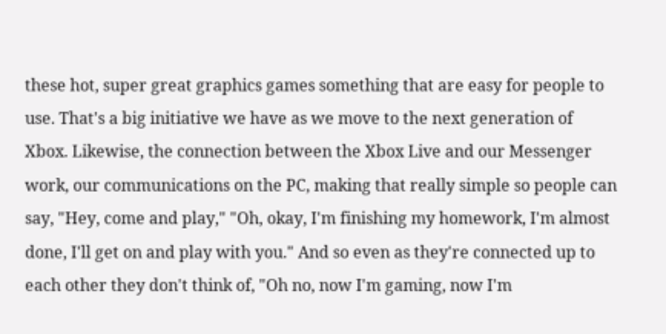these hot, super great graphics games something that are easy for people to use. That's a big initiative we have as we move to the next generation of Xbox. Likewise, the connection between the Xbox Live and our Messenger work, our communications on the PC, making that really simple so people can say, "Hey, come and play," "Oh, okay, I'm finishing my homework, I'm almost done, I'll get on and play with you." And so even as they're connected up to each other they don't think of, "Oh no, now I'm gaming, now I'm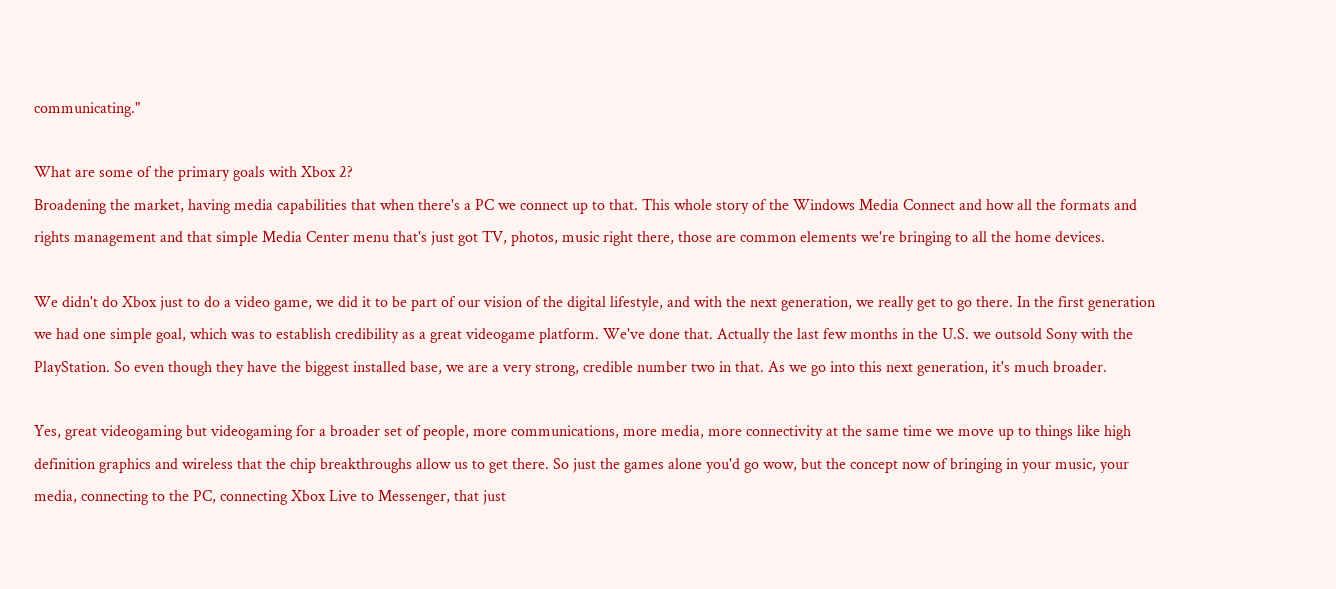communicating."

What are some of the primary goals with Xbox 2?
Broadening the market, having media capabilities that when there's a PC we connect up to that. This whole story of the Windows Media Connect and how all the formats and rights management and that simple Media Center menu that's just got TV, photos, music right there, those are common elements we're bringing to all the home devices.

We didn't do Xbox just to do a video game, we did it to be part of our vision of the digital lifestyle, and with the next generation, we really get to go there. In the first generation we had one simple goal, which was to establish credibility as a great videogame platform. We've done that. Actually the last few months in the U.S. we outsold Sony with the PlayStation. So even though they have the biggest installed base, we are a very strong, credible number two in that. As we go into this next generation, it's much broader.

Yes, great videogaming but videogaming for a broader set of people, more communications, more media, more connectivity at the same time we move up to things like high definition graphics and wireless that the chip breakthroughs allow us to get there. So just the games alone you'd go wow, but the concept now of bringing in your music, your media, connecting to the PC, connecting Xbox Live to Messenger, that just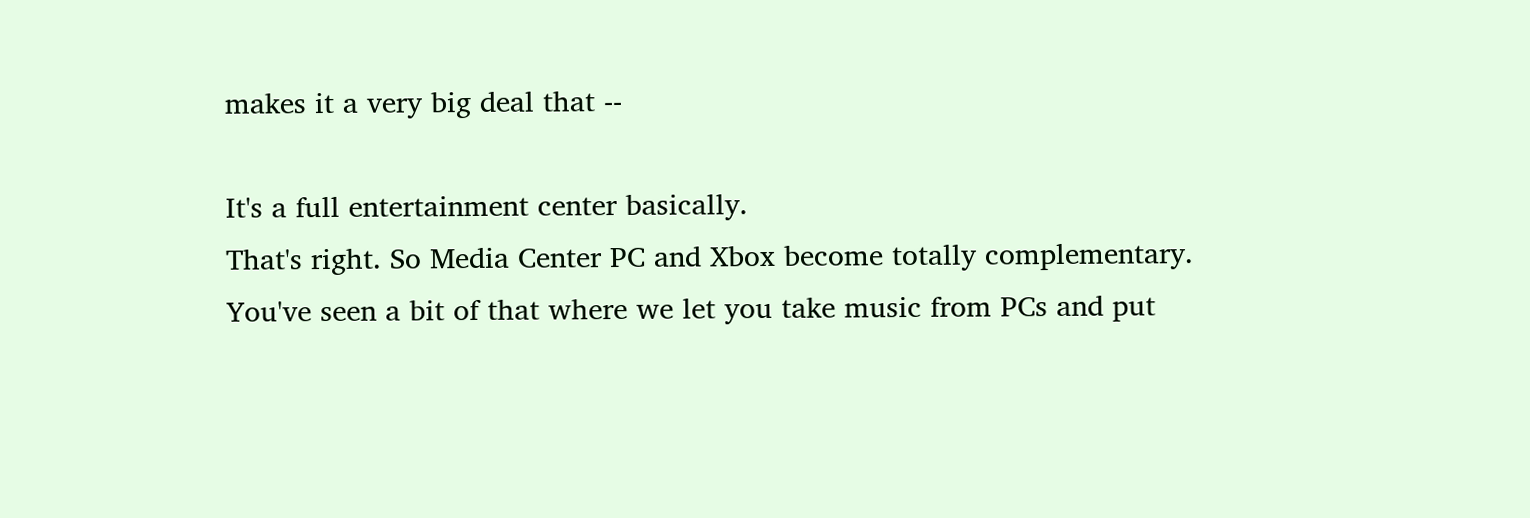makes it a very big deal that --

It's a full entertainment center basically.
That's right. So Media Center PC and Xbox become totally complementary. You've seen a bit of that where we let you take music from PCs and put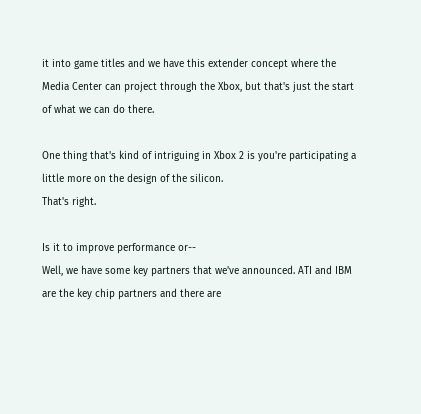it into game titles and we have this extender concept where the Media Center can project through the Xbox, but that's just the start of what we can do there.

One thing that's kind of intriguing in Xbox 2 is you're participating a little more on the design of the silicon.
That's right.

Is it to improve performance or--
Well, we have some key partners that we've announced. ATI and IBM are the key chip partners and there are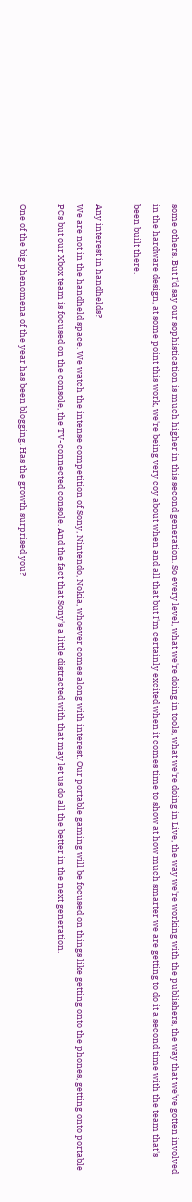some others. But I'd say our sophistication is much higher in this second generation. So every level, what we're doing in tools, what we're doing in Live, the way we're working with the publishers, the way that we've gotten involved in the hardware design, at some point this work, we're being very coy about when and all that but I'm certainly excited when it comes time to show at how much smarter we are getting to do it a second time with the team that's been built there.

Any interest in handhelds?
We are not in the handheld space. We watch the intense competition of Sony, Nintendo, Nokia, whoever comes along with interest. Our portable gaming will be focused on things like getting onto the phones, getting onto portable PCs but our Xbox team is focused on the console, the TV-connected console. And the fact that Sony's a little distracted with that may let us do all the better in the next generation.

One of the big phenomena of the year has been blogging. Has the growth surprised you?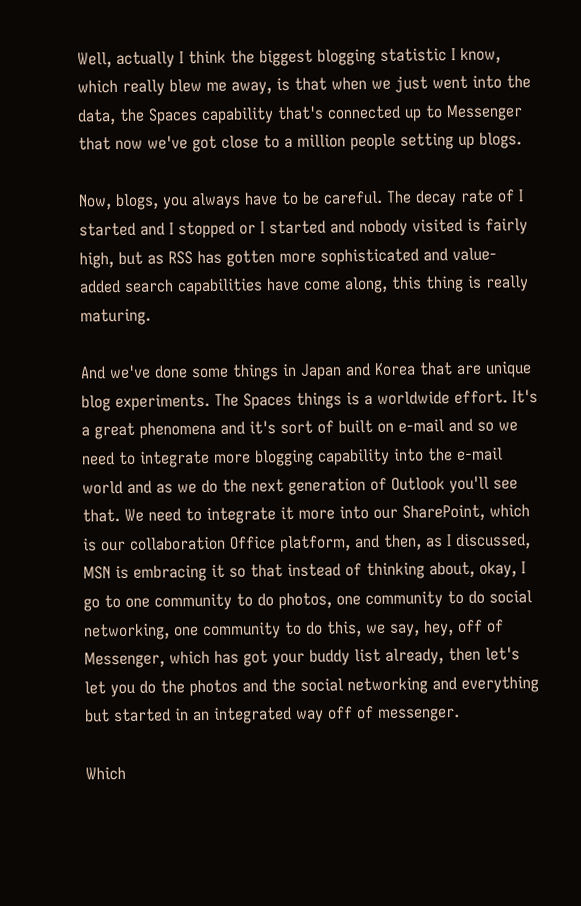Well, actually I think the biggest blogging statistic I know, which really blew me away, is that when we just went into the data, the Spaces capability that's connected up to Messenger that now we've got close to a million people setting up blogs.

Now, blogs, you always have to be careful. The decay rate of I started and I stopped or I started and nobody visited is fairly high, but as RSS has gotten more sophisticated and value-added search capabilities have come along, this thing is really maturing.

And we've done some things in Japan and Korea that are unique blog experiments. The Spaces things is a worldwide effort. It's a great phenomena and it's sort of built on e-mail and so we need to integrate more blogging capability into the e-mail world and as we do the next generation of Outlook you'll see that. We need to integrate it more into our SharePoint, which is our collaboration Office platform, and then, as I discussed, MSN is embracing it so that instead of thinking about, okay, I go to one community to do photos, one community to do social networking, one community to do this, we say, hey, off of Messenger, which has got your buddy list already, then let's let you do the photos and the social networking and everything but started in an integrated way off of messenger.

Which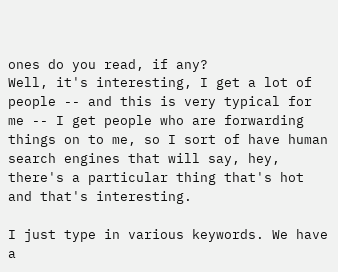ones do you read, if any?
Well, it's interesting, I get a lot of people -- and this is very typical for me -- I get people who are forwarding things on to me, so I sort of have human search engines that will say, hey, there's a particular thing that's hot and that's interesting.

I just type in various keywords. We have a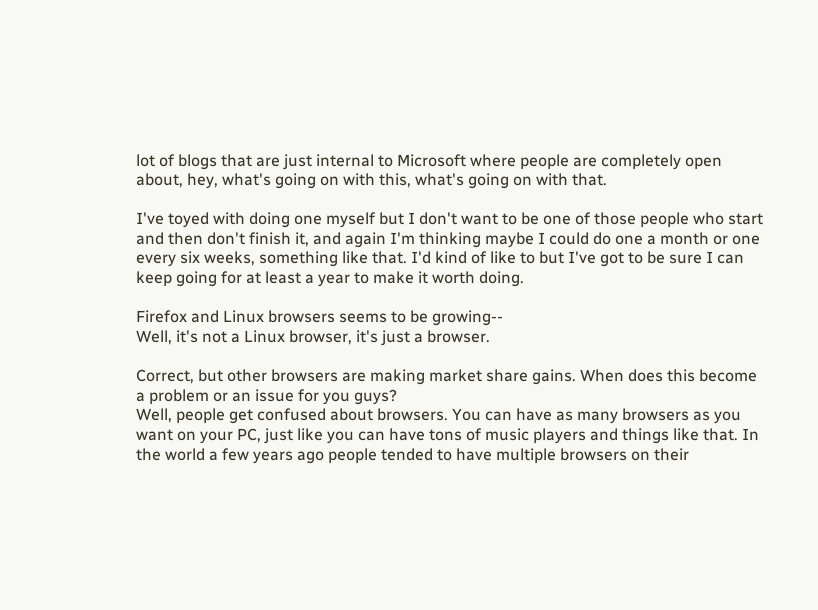lot of blogs that are just internal to Microsoft where people are completely open about, hey, what's going on with this, what's going on with that.

I've toyed with doing one myself but I don't want to be one of those people who start and then don't finish it, and again I'm thinking maybe I could do one a month or one every six weeks, something like that. I'd kind of like to but I've got to be sure I can keep going for at least a year to make it worth doing.

Firefox and Linux browsers seems to be growing--
Well, it's not a Linux browser, it's just a browser.

Correct, but other browsers are making market share gains. When does this become a problem or an issue for you guys?
Well, people get confused about browsers. You can have as many browsers as you want on your PC, just like you can have tons of music players and things like that. In the world a few years ago people tended to have multiple browsers on their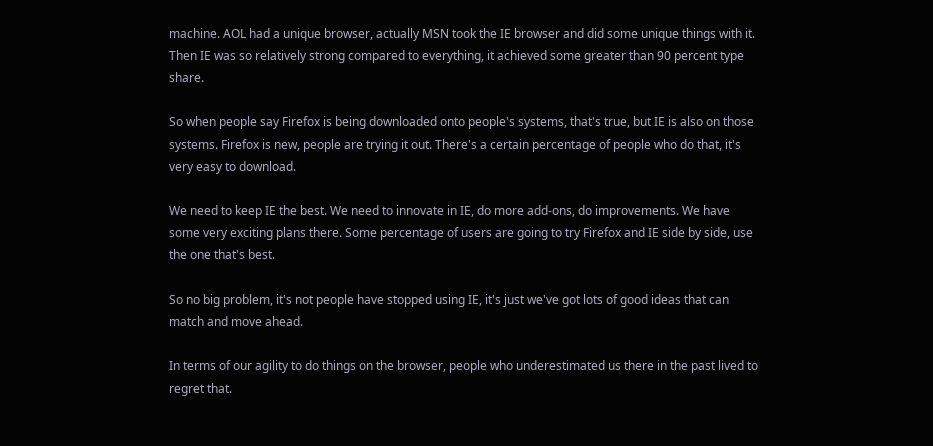machine. AOL had a unique browser, actually MSN took the IE browser and did some unique things with it. Then IE was so relatively strong compared to everything, it achieved some greater than 90 percent type share.

So when people say Firefox is being downloaded onto people's systems, that's true, but IE is also on those systems. Firefox is new, people are trying it out. There's a certain percentage of people who do that, it's very easy to download.

We need to keep IE the best. We need to innovate in IE, do more add-ons, do improvements. We have some very exciting plans there. Some percentage of users are going to try Firefox and IE side by side, use the one that's best.

So no big problem, it's not people have stopped using IE, it's just we've got lots of good ideas that can match and move ahead.

In terms of our agility to do things on the browser, people who underestimated us there in the past lived to regret that.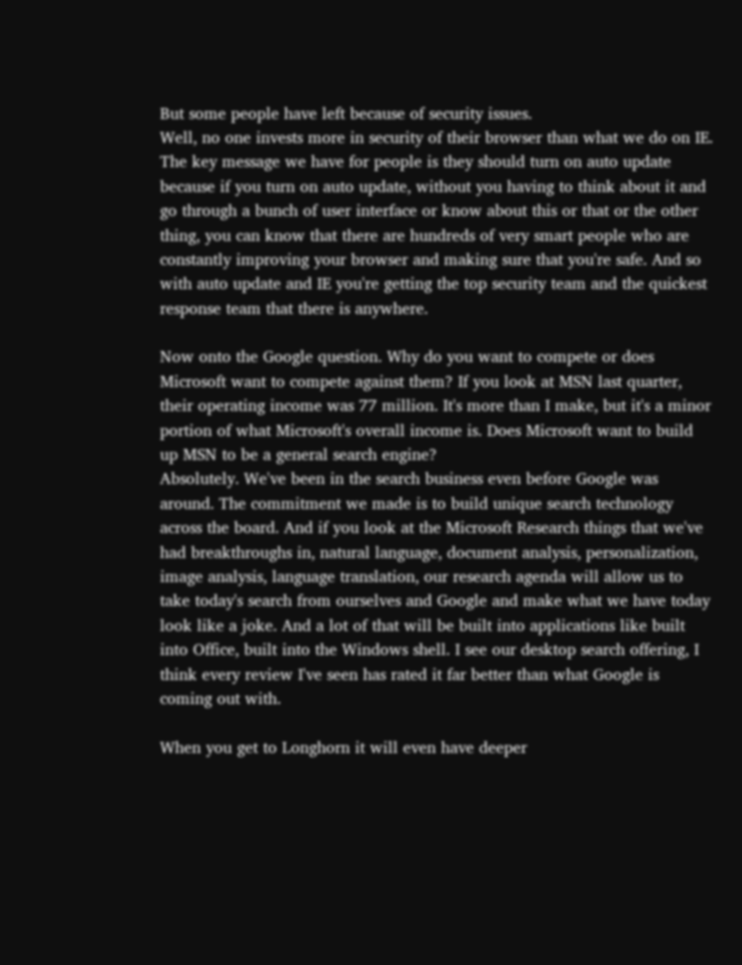But some people have left because of security issues.
Well, no one invests more in security of their browser than what we do on IE. The key message we have for people is they should turn on auto update because if you turn on auto update, without you having to think about it and go through a bunch of user interface or know about this or that or the other thing, you can know that there are hundreds of very smart people who are constantly improving your browser and making sure that you're safe. And so with auto update and IE you're getting the top security team and the quickest response team that there is anywhere.

Now onto the Google question. Why do you want to compete or does Microsoft want to compete against them? If you look at MSN last quarter, their operating income was 77 million. It's more than I make, but it's a minor portion of what Microsoft's overall income is. Does Microsoft want to build up MSN to be a general search engine?
Absolutely. We've been in the search business even before Google was around. The commitment we made is to build unique search technology across the board. And if you look at the Microsoft Research things that we've had breakthroughs in, natural language, document analysis, personalization, image analysis, language translation, our research agenda will allow us to take today's search from ourselves and Google and make what we have today look like a joke. And a lot of that will be built into applications like built into Office, built into the Windows shell. I see our desktop search offering, I think every review I've seen has rated it far better than what Google is coming out with.

When you get to Longhorn it will even have deeper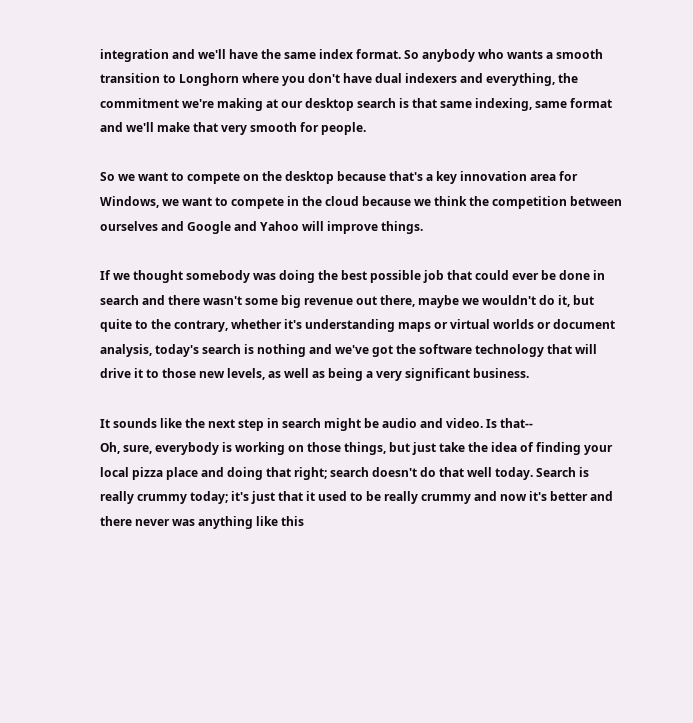integration and we'll have the same index format. So anybody who wants a smooth transition to Longhorn where you don't have dual indexers and everything, the commitment we're making at our desktop search is that same indexing, same format and we'll make that very smooth for people.

So we want to compete on the desktop because that's a key innovation area for Windows, we want to compete in the cloud because we think the competition between ourselves and Google and Yahoo will improve things.

If we thought somebody was doing the best possible job that could ever be done in search and there wasn't some big revenue out there, maybe we wouldn't do it, but quite to the contrary, whether it's understanding maps or virtual worlds or document analysis, today's search is nothing and we've got the software technology that will drive it to those new levels, as well as being a very significant business.

It sounds like the next step in search might be audio and video. Is that--
Oh, sure, everybody is working on those things, but just take the idea of finding your local pizza place and doing that right; search doesn't do that well today. Search is really crummy today; it's just that it used to be really crummy and now it's better and there never was anything like this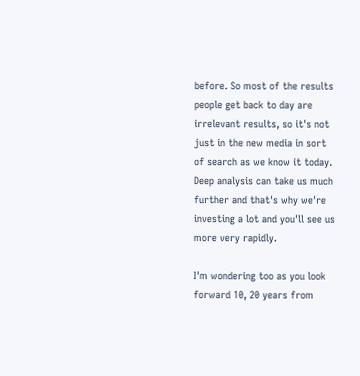before. So most of the results people get back to day are irrelevant results, so it's not just in the new media in sort of search as we know it today. Deep analysis can take us much further and that's why we're investing a lot and you'll see us more very rapidly.

I'm wondering too as you look forward 10, 20 years from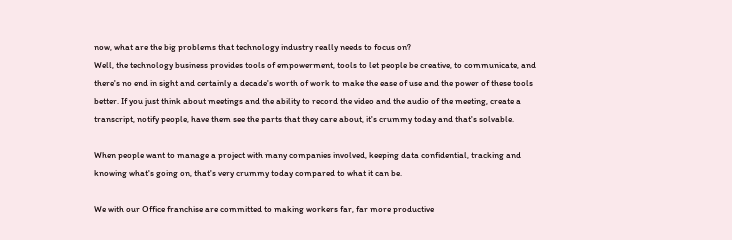now, what are the big problems that technology industry really needs to focus on?
Well, the technology business provides tools of empowerment, tools to let people be creative, to communicate, and there's no end in sight and certainly a decade's worth of work to make the ease of use and the power of these tools better. If you just think about meetings and the ability to record the video and the audio of the meeting, create a transcript, notify people, have them see the parts that they care about, it's crummy today and that's solvable.

When people want to manage a project with many companies involved, keeping data confidential, tracking and knowing what's going on, that's very crummy today compared to what it can be.

We with our Office franchise are committed to making workers far, far more productive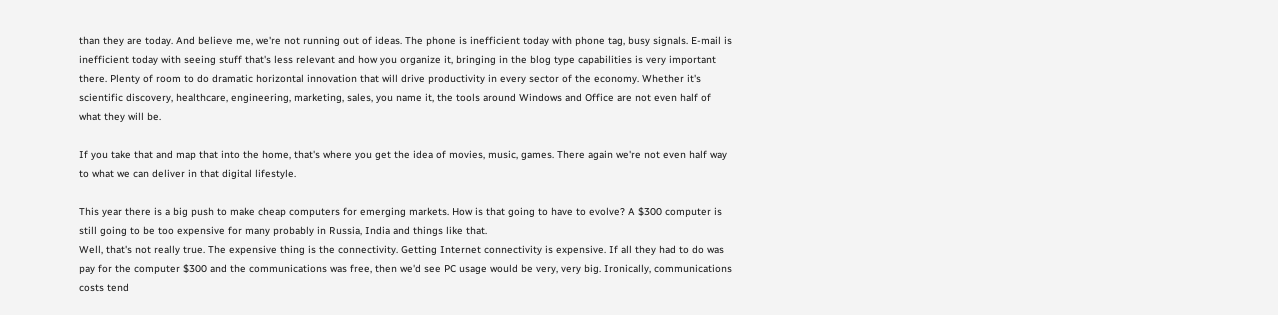than they are today. And believe me, we're not running out of ideas. The phone is inefficient today with phone tag, busy signals. E-mail is inefficient today with seeing stuff that's less relevant and how you organize it, bringing in the blog type capabilities is very important there. Plenty of room to do dramatic horizontal innovation that will drive productivity in every sector of the economy. Whether it's scientific discovery, healthcare, engineering, marketing, sales, you name it, the tools around Windows and Office are not even half of what they will be.

If you take that and map that into the home, that's where you get the idea of movies, music, games. There again we're not even half way to what we can deliver in that digital lifestyle.

This year there is a big push to make cheap computers for emerging markets. How is that going to have to evolve? A $300 computer is still going to be too expensive for many probably in Russia, India and things like that.
Well, that's not really true. The expensive thing is the connectivity. Getting Internet connectivity is expensive. If all they had to do was pay for the computer $300 and the communications was free, then we'd see PC usage would be very, very big. Ironically, communications costs tend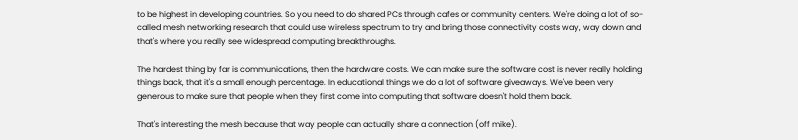to be highest in developing countries. So you need to do shared PCs through cafes or community centers. We're doing a lot of so-called mesh networking research that could use wireless spectrum to try and bring those connectivity costs way, way down and that's where you really see widespread computing breakthroughs.

The hardest thing by far is communications, then the hardware costs. We can make sure the software cost is never really holding things back, that it's a small enough percentage. In educational things we do a lot of software giveaways. We've been very generous to make sure that people when they first come into computing that software doesn't hold them back.

That's interesting the mesh because that way people can actually share a connection (off mike).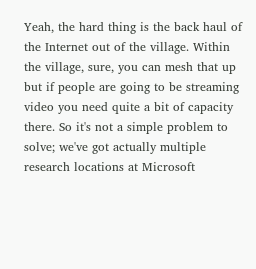Yeah, the hard thing is the back haul of the Internet out of the village. Within the village, sure, you can mesh that up but if people are going to be streaming video you need quite a bit of capacity there. So it's not a simple problem to solve; we've got actually multiple research locations at Microsoft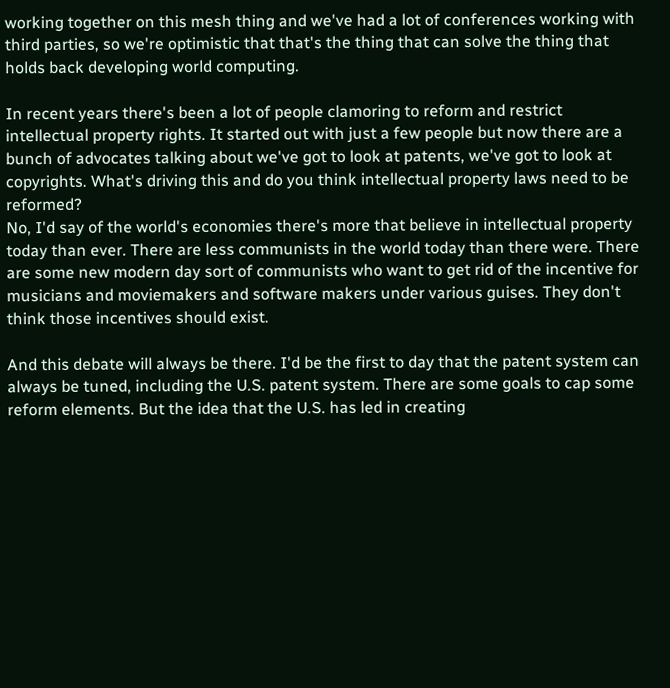working together on this mesh thing and we've had a lot of conferences working with third parties, so we're optimistic that that's the thing that can solve the thing that holds back developing world computing.

In recent years there's been a lot of people clamoring to reform and restrict intellectual property rights. It started out with just a few people but now there are a bunch of advocates talking about we've got to look at patents, we've got to look at copyrights. What's driving this and do you think intellectual property laws need to be reformed?
No, I'd say of the world's economies there's more that believe in intellectual property today than ever. There are less communists in the world today than there were. There are some new modern day sort of communists who want to get rid of the incentive for musicians and moviemakers and software makers under various guises. They don't think those incentives should exist.

And this debate will always be there. I'd be the first to day that the patent system can always be tuned, including the U.S. patent system. There are some goals to cap some reform elements. But the idea that the U.S. has led in creating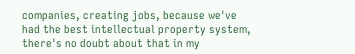companies, creating jobs, because we've had the best intellectual property system, there's no doubt about that in my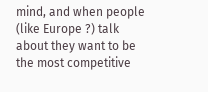mind, and when people (like Europe ?) talk about they want to be the most competitive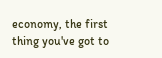economy, the first thing you've got to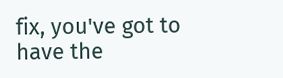fix, you've got to have the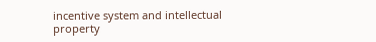incentive system and intellectual property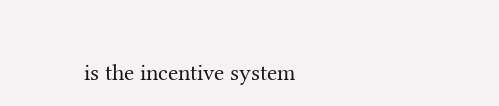is the incentive system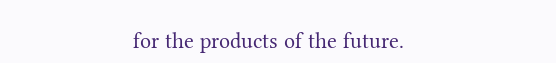for the products of the future.